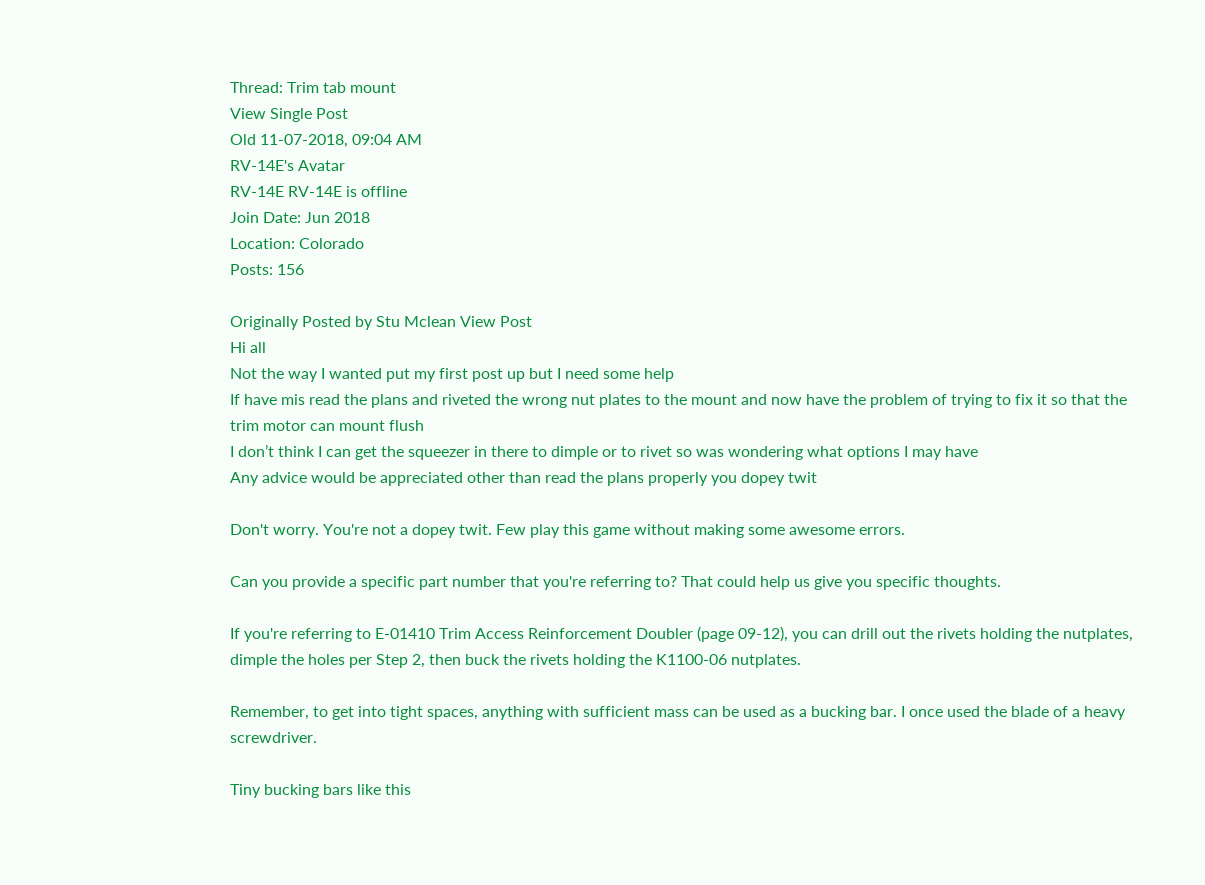Thread: Trim tab mount
View Single Post
Old 11-07-2018, 09:04 AM
RV-14E's Avatar
RV-14E RV-14E is offline
Join Date: Jun 2018
Location: Colorado
Posts: 156

Originally Posted by Stu Mclean View Post
Hi all
Not the way I wanted put my first post up but I need some help
If have mis read the plans and riveted the wrong nut plates to the mount and now have the problem of trying to fix it so that the trim motor can mount flush
I don’t think I can get the squeezer in there to dimple or to rivet so was wondering what options I may have
Any advice would be appreciated other than read the plans properly you dopey twit

Don't worry. You're not a dopey twit. Few play this game without making some awesome errors.

Can you provide a specific part number that you're referring to? That could help us give you specific thoughts.

If you're referring to E-01410 Trim Access Reinforcement Doubler (page 09-12), you can drill out the rivets holding the nutplates, dimple the holes per Step 2, then buck the rivets holding the K1100-06 nutplates.

Remember, to get into tight spaces, anything with sufficient mass can be used as a bucking bar. I once used the blade of a heavy screwdriver.

Tiny bucking bars like this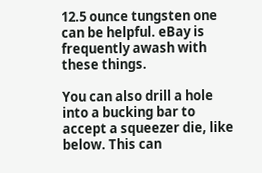12.5 ounce tungsten one can be helpful. eBay is frequently awash with these things.

You can also drill a hole into a bucking bar to accept a squeezer die, like below. This can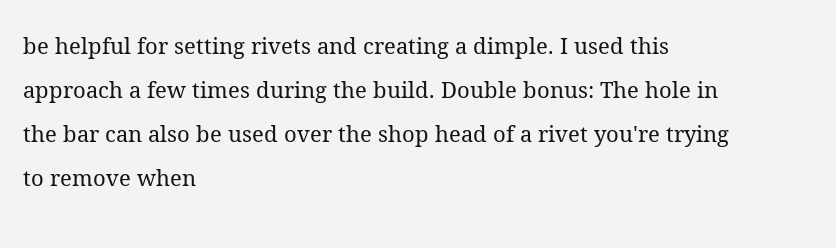be helpful for setting rivets and creating a dimple. I used this approach a few times during the build. Double bonus: The hole in the bar can also be used over the shop head of a rivet you're trying to remove when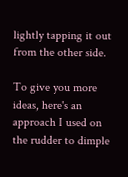lightly tapping it out from the other side.

To give you more ideas, here's an approach I used on the rudder to dimple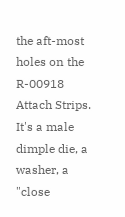the aft-most holes on the R-00918 Attach Strips. It's a male dimple die, a washer, a "close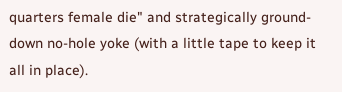quarters female die" and strategically ground-down no-hole yoke (with a little tape to keep it all in place).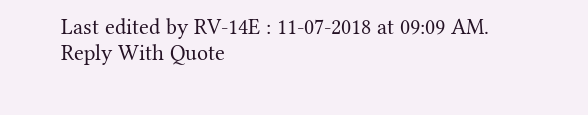Last edited by RV-14E : 11-07-2018 at 09:09 AM.
Reply With Quote